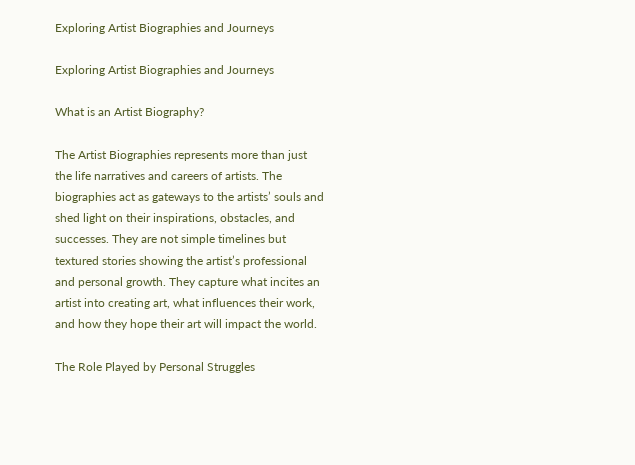Exploring Artist Biographies and Journeys

Exploring Artist Biographies and Journeys

What is an Artist Biography?

The Artist Biographies represents more than just the life narratives and careers of artists. The biographies act as gateways to the artists’ souls and shed light on their inspirations, obstacles, and successes. They are not simple timelines but textured stories showing the artist’s professional and personal growth. They capture what incites an artist into creating art, what influences their work, and how they hope their art will impact the world.

The Role Played by Personal Struggles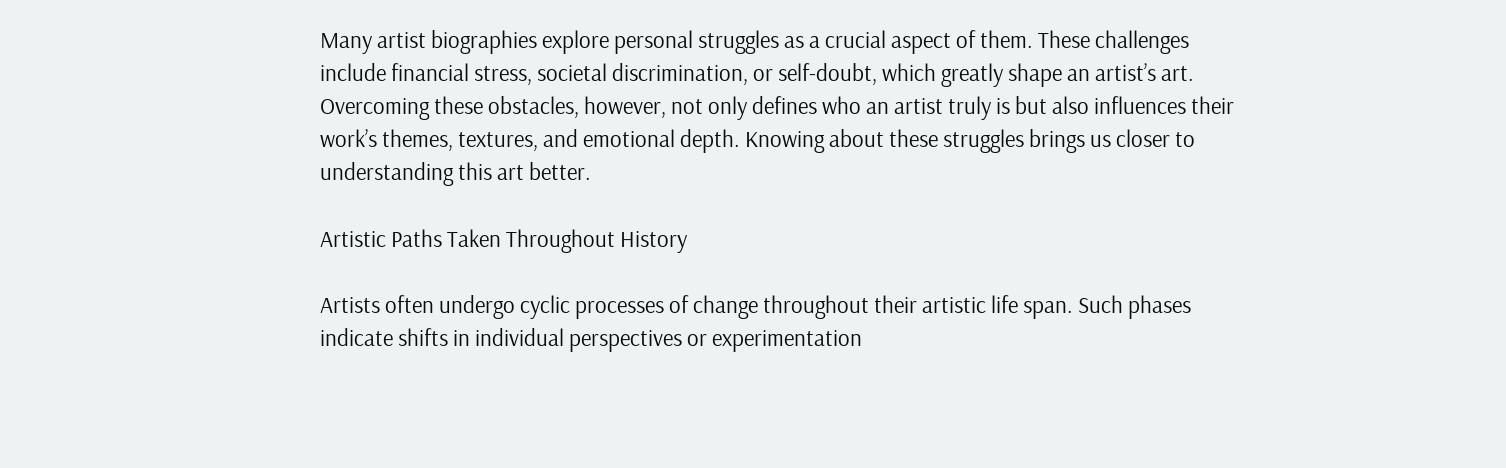Many artist biographies explore personal struggles as a crucial aspect of them. These challenges include financial stress, societal discrimination, or self-doubt, which greatly shape an artist’s art. Overcoming these obstacles, however, not only defines who an artist truly is but also influences their work’s themes, textures, and emotional depth. Knowing about these struggles brings us closer to understanding this art better.

Artistic Paths Taken Throughout History

Artists often undergo cyclic processes of change throughout their artistic life span. Such phases indicate shifts in individual perspectives or experimentation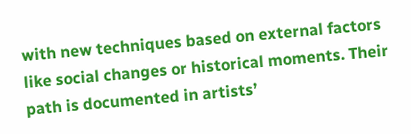with new techniques based on external factors like social changes or historical moments. Their path is documented in artists’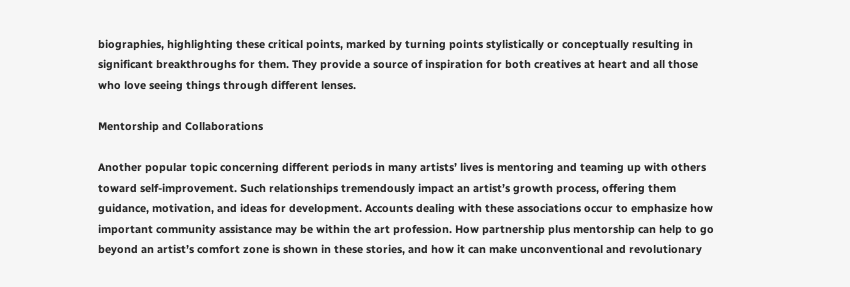biographies, highlighting these critical points, marked by turning points stylistically or conceptually resulting in significant breakthroughs for them. They provide a source of inspiration for both creatives at heart and all those who love seeing things through different lenses.

Mentorship and Collaborations

Another popular topic concerning different periods in many artists’ lives is mentoring and teaming up with others toward self-improvement. Such relationships tremendously impact an artist’s growth process, offering them guidance, motivation, and ideas for development. Accounts dealing with these associations occur to emphasize how important community assistance may be within the art profession. How partnership plus mentorship can help to go beyond an artist’s comfort zone is shown in these stories, and how it can make unconventional and revolutionary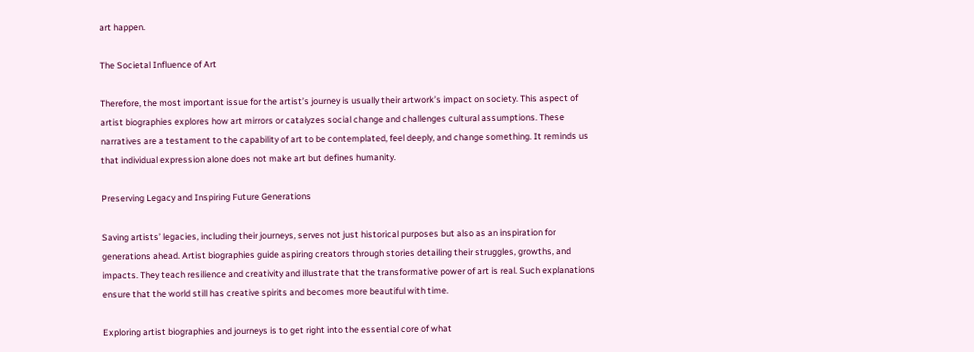art happen.

The Societal Influence of Art

Therefore, the most important issue for the artist’s journey is usually their artwork’s impact on society. This aspect of artist biographies explores how art mirrors or catalyzes social change and challenges cultural assumptions. These narratives are a testament to the capability of art to be contemplated, feel deeply, and change something. It reminds us that individual expression alone does not make art but defines humanity.

Preserving Legacy and Inspiring Future Generations

Saving artists’ legacies, including their journeys, serves not just historical purposes but also as an inspiration for generations ahead. Artist biographies guide aspiring creators through stories detailing their struggles, growths, and impacts. They teach resilience and creativity and illustrate that the transformative power of art is real. Such explanations ensure that the world still has creative spirits and becomes more beautiful with time.

Exploring artist biographies and journeys is to get right into the essential core of what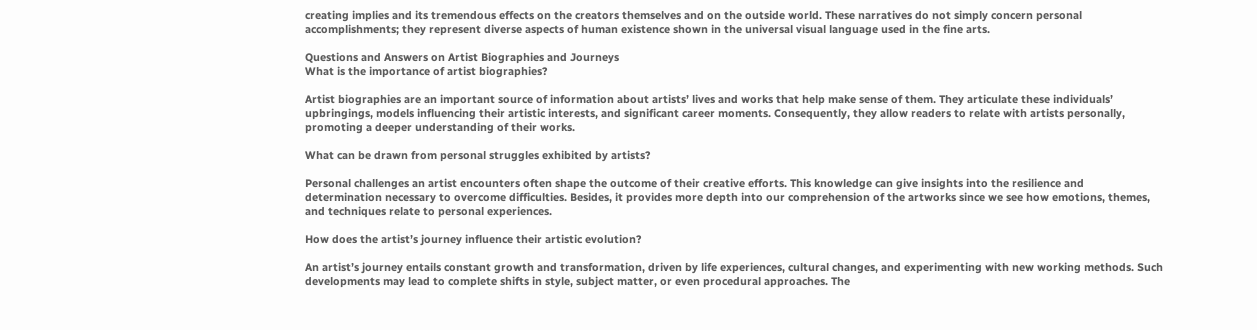creating implies and its tremendous effects on the creators themselves and on the outside world. These narratives do not simply concern personal accomplishments; they represent diverse aspects of human existence shown in the universal visual language used in the fine arts.

Questions and Answers on Artist Biographies and Journeys
What is the importance of artist biographies?

Artist biographies are an important source of information about artists’ lives and works that help make sense of them. They articulate these individuals’ upbringings, models influencing their artistic interests, and significant career moments. Consequently, they allow readers to relate with artists personally, promoting a deeper understanding of their works.

What can be drawn from personal struggles exhibited by artists?

Personal challenges an artist encounters often shape the outcome of their creative efforts. This knowledge can give insights into the resilience and determination necessary to overcome difficulties. Besides, it provides more depth into our comprehension of the artworks since we see how emotions, themes, and techniques relate to personal experiences.

How does the artist’s journey influence their artistic evolution?

An artist’s journey entails constant growth and transformation, driven by life experiences, cultural changes, and experimenting with new working methods. Such developments may lead to complete shifts in style, subject matter, or even procedural approaches. The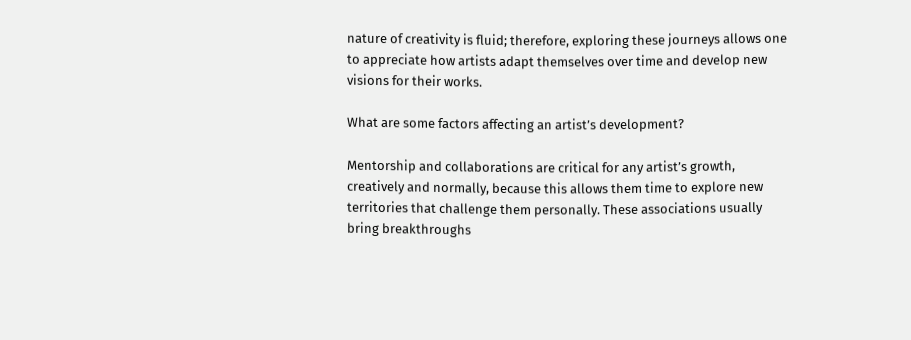nature of creativity is fluid; therefore, exploring these journeys allows one to appreciate how artists adapt themselves over time and develop new visions for their works.

What are some factors affecting an artist’s development?

Mentorship and collaborations are critical for any artist’s growth, creatively and normally, because this allows them time to explore new territories that challenge them personally. These associations usually bring breakthroughs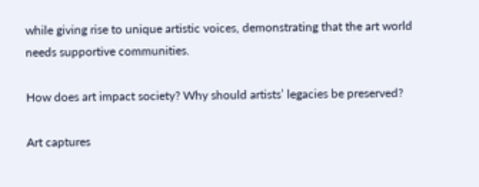while giving rise to unique artistic voices, demonstrating that the art world needs supportive communities.

How does art impact society? Why should artists’ legacies be preserved?

Art captures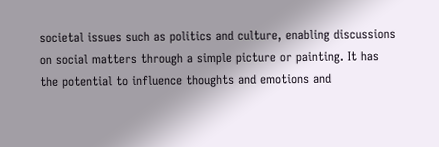societal issues such as politics and culture, enabling discussions on social matters through a simple picture or painting. It has the potential to influence thoughts and emotions and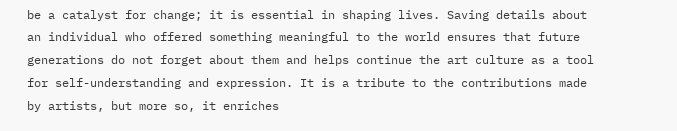be a catalyst for change; it is essential in shaping lives. Saving details about an individual who offered something meaningful to the world ensures that future generations do not forget about them and helps continue the art culture as a tool for self-understanding and expression. It is a tribute to the contributions made by artists, but more so, it enriches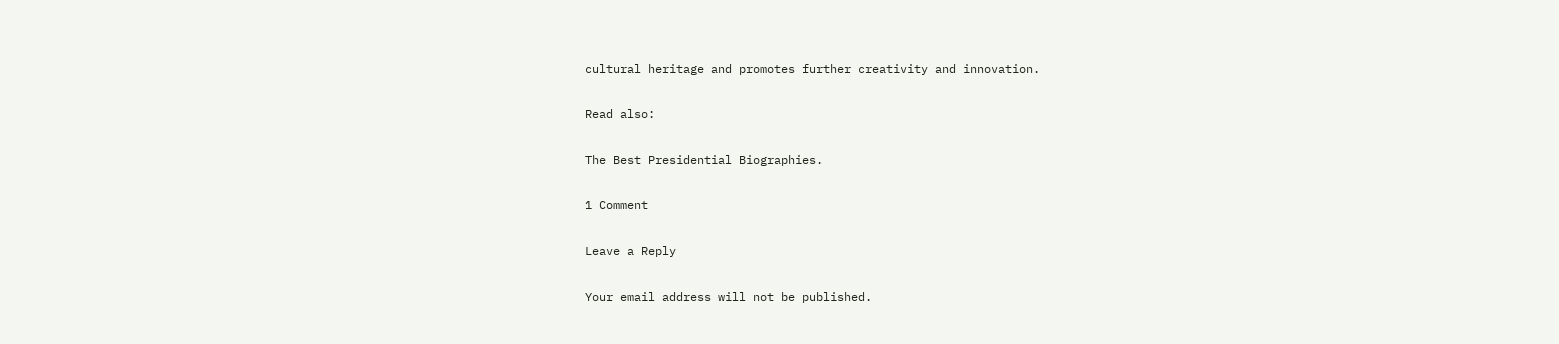cultural heritage and promotes further creativity and innovation.

Read also:

The Best Presidential Biographies.

1 Comment

Leave a Reply

Your email address will not be published.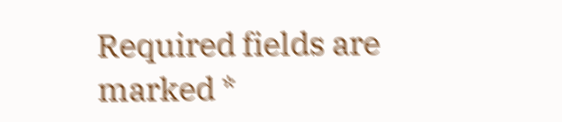Required fields are marked *